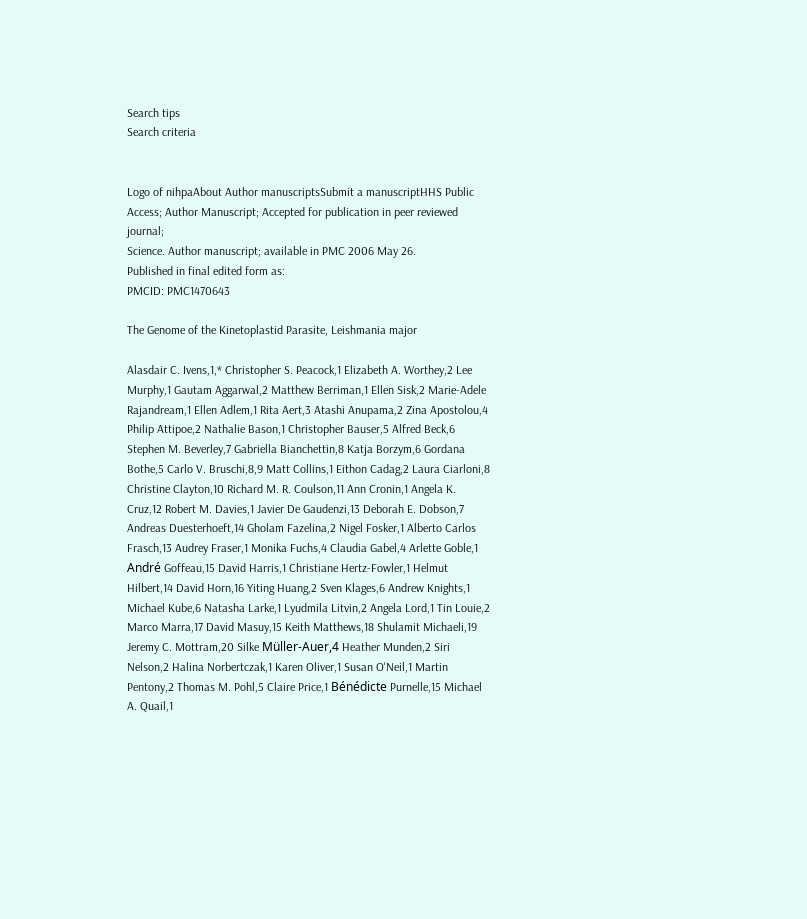Search tips
Search criteria


Logo of nihpaAbout Author manuscriptsSubmit a manuscriptHHS Public Access; Author Manuscript; Accepted for publication in peer reviewed journal;
Science. Author manuscript; available in PMC 2006 May 26.
Published in final edited form as:
PMCID: PMC1470643

The Genome of the Kinetoplastid Parasite, Leishmania major

Alasdair C. Ivens,1,* Christopher S. Peacock,1 Elizabeth A. Worthey,2 Lee Murphy,1 Gautam Aggarwal,2 Matthew Berriman,1 Ellen Sisk,2 Marie-Adele Rajandream,1 Ellen Adlem,1 Rita Aert,3 Atashi Anupama,2 Zina Apostolou,4 Philip Attipoe,2 Nathalie Bason,1 Christopher Bauser,5 Alfred Beck,6 Stephen M. Beverley,7 Gabriella Bianchettin,8 Katja Borzym,6 Gordana Bothe,5 Carlo V. Bruschi,8,9 Matt Collins,1 Eithon Cadag,2 Laura Ciarloni,8 Christine Clayton,10 Richard M. R. Coulson,11 Ann Cronin,1 Angela K. Cruz,12 Robert M. Davies,1 Javier De Gaudenzi,13 Deborah E. Dobson,7 Andreas Duesterhoeft,14 Gholam Fazelina,2 Nigel Fosker,1 Alberto Carlos Frasch,13 Audrey Fraser,1 Monika Fuchs,4 Claudia Gabel,4 Arlette Goble,1 André Goffeau,15 David Harris,1 Christiane Hertz-Fowler,1 Helmut Hilbert,14 David Horn,16 Yiting Huang,2 Sven Klages,6 Andrew Knights,1 Michael Kube,6 Natasha Larke,1 Lyudmila Litvin,2 Angela Lord,1 Tin Louie,2 Marco Marra,17 David Masuy,15 Keith Matthews,18 Shulamit Michaeli,19 Jeremy C. Mottram,20 Silke Müller-Auer,4 Heather Munden,2 Siri Nelson,2 Halina Norbertczak,1 Karen Oliver,1 Susan O'Neil,1 Martin Pentony,2 Thomas M. Pohl,5 Claire Price,1 Bénédicte Purnelle,15 Michael A. Quail,1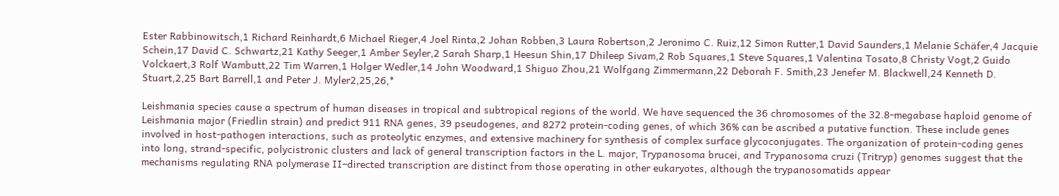Ester Rabbinowitsch,1 Richard Reinhardt,6 Michael Rieger,4 Joel Rinta,2 Johan Robben,3 Laura Robertson,2 Jeronimo C. Ruiz,12 Simon Rutter,1 David Saunders,1 Melanie Schäfer,4 Jacquie Schein,17 David C. Schwartz,21 Kathy Seeger,1 Amber Seyler,2 Sarah Sharp,1 Heesun Shin,17 Dhileep Sivam,2 Rob Squares,1 Steve Squares,1 Valentina Tosato,8 Christy Vogt,2 Guido Volckaert,3 Rolf Wambutt,22 Tim Warren,1 Holger Wedler,14 John Woodward,1 Shiguo Zhou,21 Wolfgang Zimmermann,22 Deborah F. Smith,23 Jenefer M. Blackwell,24 Kenneth D. Stuart,2,25 Bart Barrell,1 and Peter J. Myler2,25,26,*

Leishmania species cause a spectrum of human diseases in tropical and subtropical regions of the world. We have sequenced the 36 chromosomes of the 32.8-megabase haploid genome of Leishmania major (Friedlin strain) and predict 911 RNA genes, 39 pseudogenes, and 8272 protein-coding genes, of which 36% can be ascribed a putative function. These include genes involved in host-pathogen interactions, such as proteolytic enzymes, and extensive machinery for synthesis of complex surface glycoconjugates. The organization of protein-coding genes into long, strand-specific, polycistronic clusters and lack of general transcription factors in the L. major, Trypanosoma brucei, and Trypanosoma cruzi (Tritryp) genomes suggest that the mechanisms regulating RNA polymerase II–directed transcription are distinct from those operating in other eukaryotes, although the trypanosomatids appear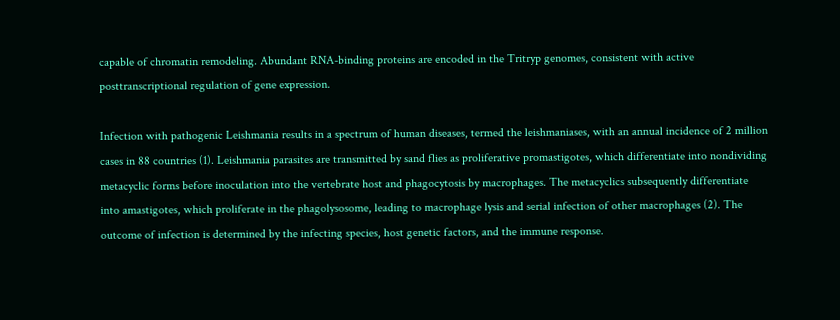capable of chromatin remodeling. Abundant RNA-binding proteins are encoded in the Tritryp genomes, consistent with active posttranscriptional regulation of gene expression.

Infection with pathogenic Leishmania results in a spectrum of human diseases, termed the leishmaniases, with an annual incidence of 2 million cases in 88 countries (1). Leishmania parasites are transmitted by sand flies as proliferative promastigotes, which differentiate into nondividing metacyclic forms before inoculation into the vertebrate host and phagocytosis by macrophages. The metacyclics subsequently differentiate into amastigotes, which proliferate in the phagolysosome, leading to macrophage lysis and serial infection of other macrophages (2). The outcome of infection is determined by the infecting species, host genetic factors, and the immune response.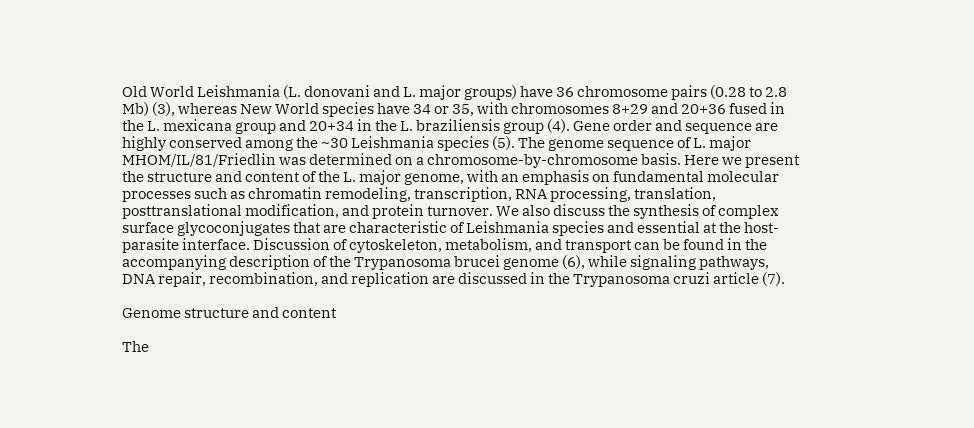Old World Leishmania (L. donovani and L. major groups) have 36 chromosome pairs (0.28 to 2.8 Mb) (3), whereas New World species have 34 or 35, with chromosomes 8+29 and 20+36 fused in the L. mexicana group and 20+34 in the L. braziliensis group (4). Gene order and sequence are highly conserved among the ~30 Leishmania species (5). The genome sequence of L. major MHOM/IL/81/Friedlin was determined on a chromosome-by-chromosome basis. Here we present the structure and content of the L. major genome, with an emphasis on fundamental molecular processes such as chromatin remodeling, transcription, RNA processing, translation, posttranslational modification, and protein turnover. We also discuss the synthesis of complex surface glycoconjugates that are characteristic of Leishmania species and essential at the host-parasite interface. Discussion of cytoskeleton, metabolism, and transport can be found in the accompanying description of the Trypanosoma brucei genome (6), while signaling pathways, DNA repair, recombination, and replication are discussed in the Trypanosoma cruzi article (7).

Genome structure and content

The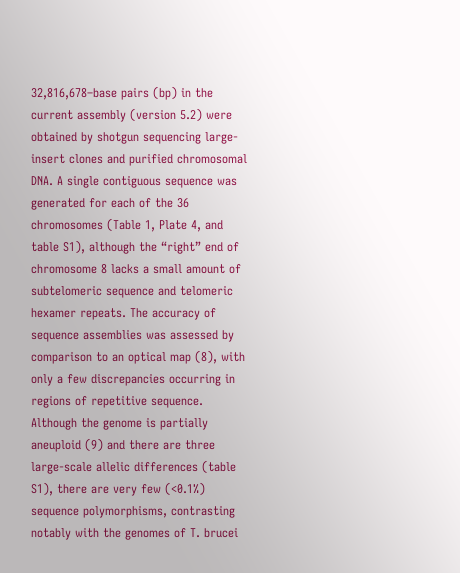32,816,678–base pairs (bp) in the current assembly (version 5.2) were obtained by shotgun sequencing large-insert clones and purified chromosomal DNA. A single contiguous sequence was generated for each of the 36 chromosomes (Table 1, Plate 4, and table S1), although the “right” end of chromosome 8 lacks a small amount of subtelomeric sequence and telomeric hexamer repeats. The accuracy of sequence assemblies was assessed by comparison to an optical map (8), with only a few discrepancies occurring in regions of repetitive sequence. Although the genome is partially aneuploid (9) and there are three large-scale allelic differences (table S1), there are very few (<0.1%) sequence polymorphisms, contrasting notably with the genomes of T. brucei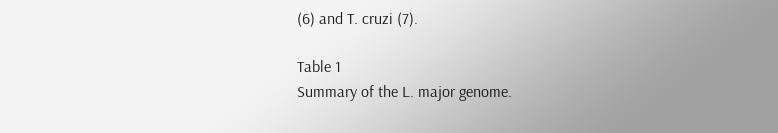(6) and T. cruzi (7).

Table 1
Summary of the L. major genome.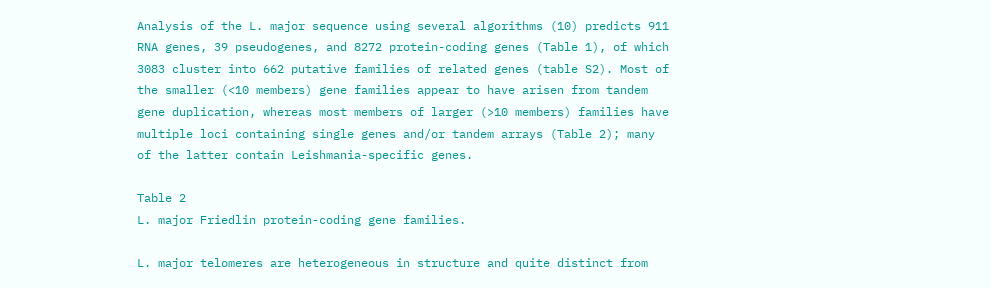Analysis of the L. major sequence using several algorithms (10) predicts 911 RNA genes, 39 pseudogenes, and 8272 protein-coding genes (Table 1), of which 3083 cluster into 662 putative families of related genes (table S2). Most of the smaller (<10 members) gene families appear to have arisen from tandem gene duplication, whereas most members of larger (>10 members) families have multiple loci containing single genes and/or tandem arrays (Table 2); many of the latter contain Leishmania-specific genes.

Table 2
L. major Friedlin protein-coding gene families.

L. major telomeres are heterogeneous in structure and quite distinct from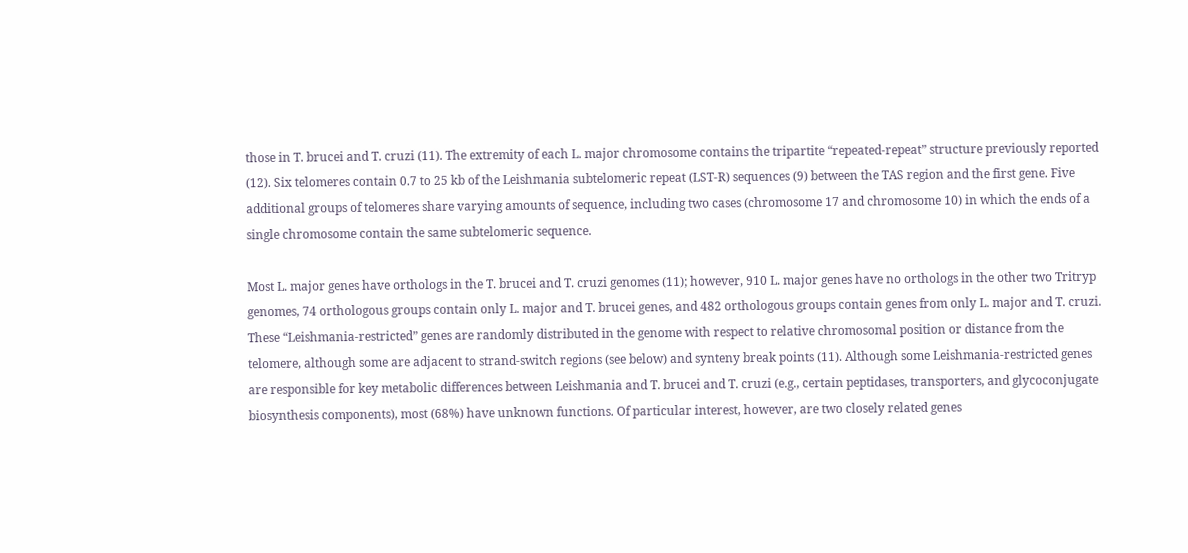those in T. brucei and T. cruzi (11). The extremity of each L. major chromosome contains the tripartite “repeated-repeat” structure previously reported (12). Six telomeres contain 0.7 to 25 kb of the Leishmania subtelomeric repeat (LST-R) sequences (9) between the TAS region and the first gene. Five additional groups of telomeres share varying amounts of sequence, including two cases (chromosome 17 and chromosome 10) in which the ends of a single chromosome contain the same subtelomeric sequence.

Most L. major genes have orthologs in the T. brucei and T. cruzi genomes (11); however, 910 L. major genes have no orthologs in the other two Tritryp genomes, 74 orthologous groups contain only L. major and T. brucei genes, and 482 orthologous groups contain genes from only L. major and T. cruzi. These “Leishmania-restricted” genes are randomly distributed in the genome with respect to relative chromosomal position or distance from the telomere, although some are adjacent to strand-switch regions (see below) and synteny break points (11). Although some Leishmania-restricted genes are responsible for key metabolic differences between Leishmania and T. brucei and T. cruzi (e.g., certain peptidases, transporters, and glycoconjugate biosynthesis components), most (68%) have unknown functions. Of particular interest, however, are two closely related genes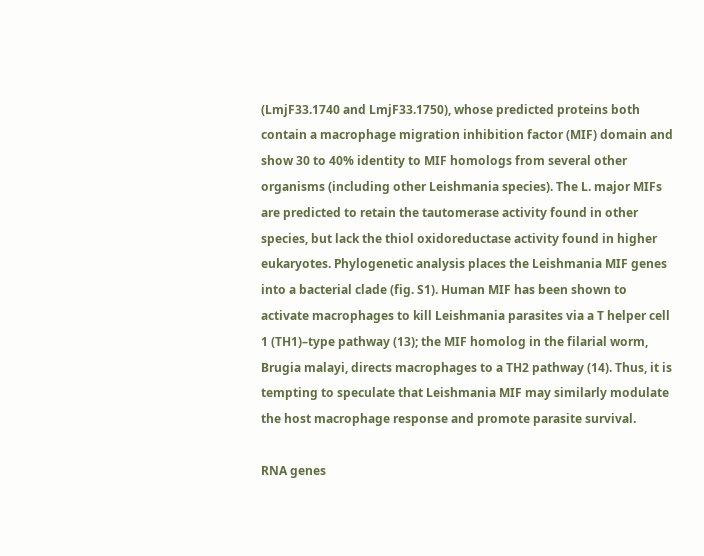(LmjF33.1740 and LmjF33.1750), whose predicted proteins both contain a macrophage migration inhibition factor (MIF) domain and show 30 to 40% identity to MIF homologs from several other organisms (including other Leishmania species). The L. major MIFs are predicted to retain the tautomerase activity found in other species, but lack the thiol oxidoreductase activity found in higher eukaryotes. Phylogenetic analysis places the Leishmania MIF genes into a bacterial clade (fig. S1). Human MIF has been shown to activate macrophages to kill Leishmania parasites via a T helper cell 1 (TH1)–type pathway (13); the MIF homolog in the filarial worm, Brugia malayi, directs macrophages to a TH2 pathway (14). Thus, it is tempting to speculate that Leishmania MIF may similarly modulate the host macrophage response and promote parasite survival.

RNA genes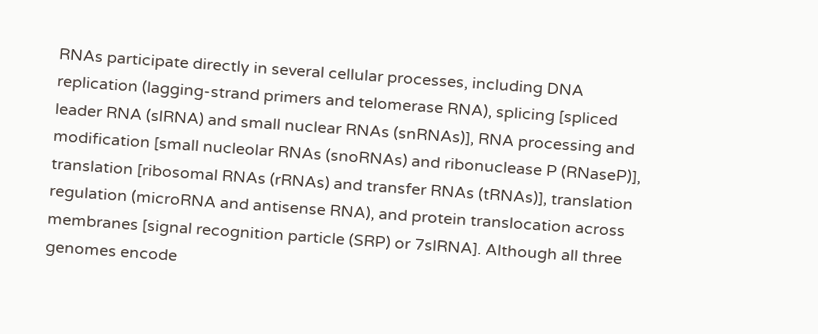RNAs participate directly in several cellular processes, including DNA replication (lagging-strand primers and telomerase RNA), splicing [spliced leader RNA (slRNA) and small nuclear RNAs (snRNAs)], RNA processing and modification [small nucleolar RNAs (snoRNAs) and ribonuclease P (RNaseP)], translation [ribosomal RNAs (rRNAs) and transfer RNAs (tRNAs)], translation regulation (microRNA and antisense RNA), and protein translocation across membranes [signal recognition particle (SRP) or 7slRNA]. Although all three genomes encode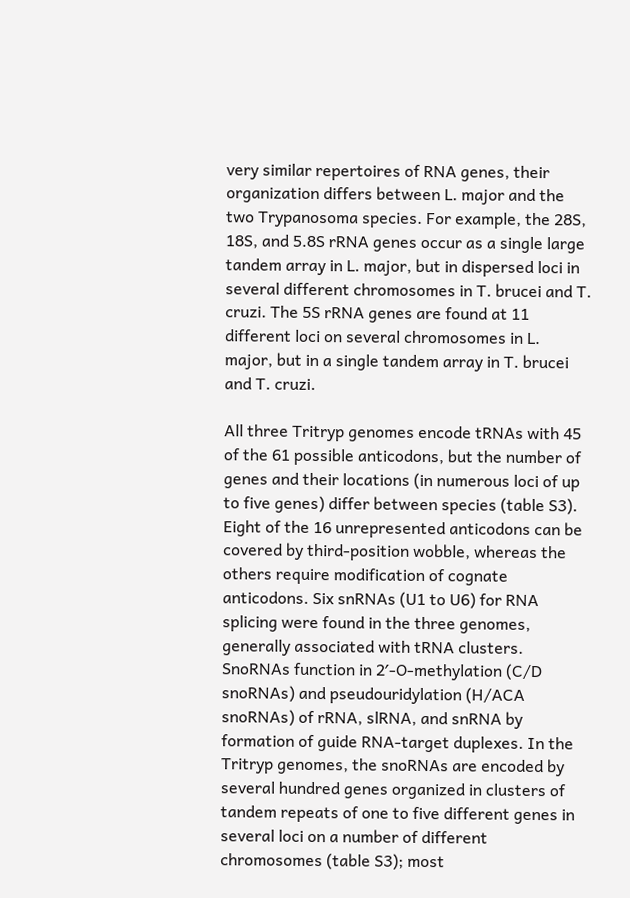very similar repertoires of RNA genes, their organization differs between L. major and the two Trypanosoma species. For example, the 28S, 18S, and 5.8S rRNA genes occur as a single large tandem array in L. major, but in dispersed loci in several different chromosomes in T. brucei and T. cruzi. The 5S rRNA genes are found at 11 different loci on several chromosomes in L. major, but in a single tandem array in T. brucei and T. cruzi.

All three Tritryp genomes encode tRNAs with 45 of the 61 possible anticodons, but the number of genes and their locations (in numerous loci of up to five genes) differ between species (table S3). Eight of the 16 unrepresented anticodons can be covered by third-position wobble, whereas the others require modification of cognate anticodons. Six snRNAs (U1 to U6) for RNA splicing were found in the three genomes, generally associated with tRNA clusters. SnoRNAs function in 2′-O-methylation (C/D snoRNAs) and pseudouridylation (H/ACA snoRNAs) of rRNA, slRNA, and snRNA by formation of guide RNA-target duplexes. In the Tritryp genomes, the snoRNAs are encoded by several hundred genes organized in clusters of tandem repeats of one to five different genes in several loci on a number of different chromosomes (table S3); most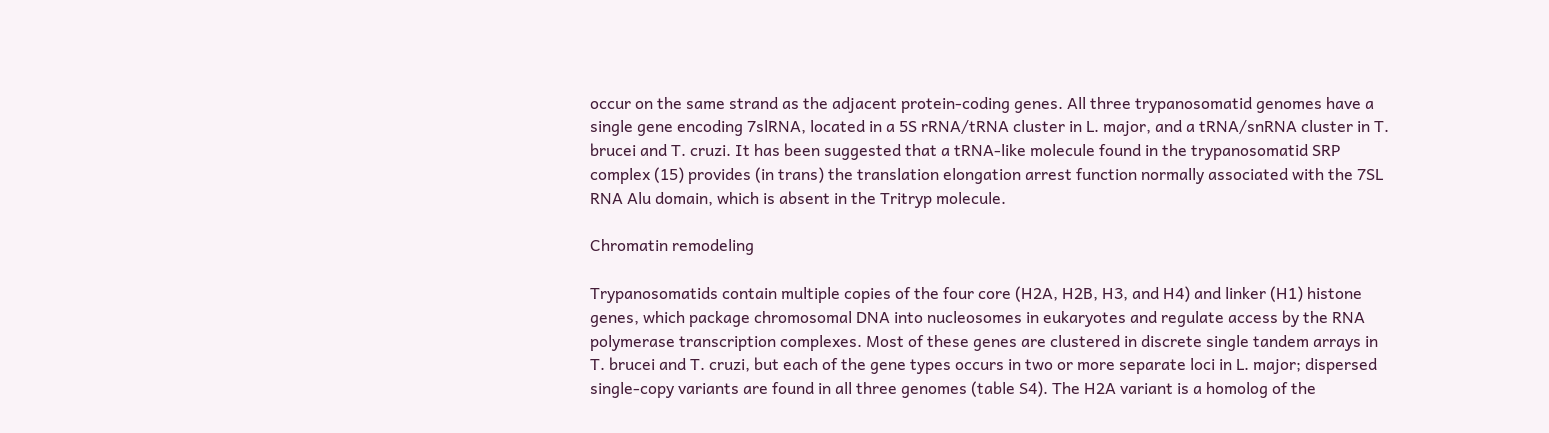occur on the same strand as the adjacent protein-coding genes. All three trypanosomatid genomes have a single gene encoding 7slRNA, located in a 5S rRNA/tRNA cluster in L. major, and a tRNA/snRNA cluster in T. brucei and T. cruzi. It has been suggested that a tRNA-like molecule found in the trypanosomatid SRP complex (15) provides (in trans) the translation elongation arrest function normally associated with the 7SL RNA Alu domain, which is absent in the Tritryp molecule.

Chromatin remodeling

Trypanosomatids contain multiple copies of the four core (H2A, H2B, H3, and H4) and linker (H1) histone genes, which package chromosomal DNA into nucleosomes in eukaryotes and regulate access by the RNA polymerase transcription complexes. Most of these genes are clustered in discrete single tandem arrays in T. brucei and T. cruzi, but each of the gene types occurs in two or more separate loci in L. major; dispersed single-copy variants are found in all three genomes (table S4). The H2A variant is a homolog of the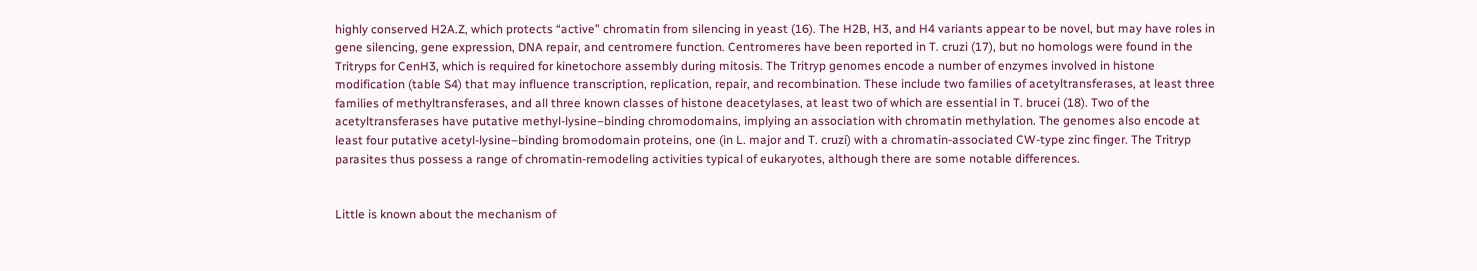highly conserved H2A.Z, which protects “active” chromatin from silencing in yeast (16). The H2B, H3, and H4 variants appear to be novel, but may have roles in gene silencing, gene expression, DNA repair, and centromere function. Centromeres have been reported in T. cruzi (17), but no homologs were found in the Tritryps for CenH3, which is required for kinetochore assembly during mitosis. The Tritryp genomes encode a number of enzymes involved in histone modification (table S4) that may influence transcription, replication, repair, and recombination. These include two families of acetyltransferases, at least three families of methyltransferases, and all three known classes of histone deacetylases, at least two of which are essential in T. brucei (18). Two of the acetyltransferases have putative methyl-lysine–binding chromodomains, implying an association with chromatin methylation. The genomes also encode at least four putative acetyl-lysine–binding bromodomain proteins, one (in L. major and T. cruzi) with a chromatin-associated CW-type zinc finger. The Tritryp parasites thus possess a range of chromatin-remodeling activities typical of eukaryotes, although there are some notable differences.


Little is known about the mechanism of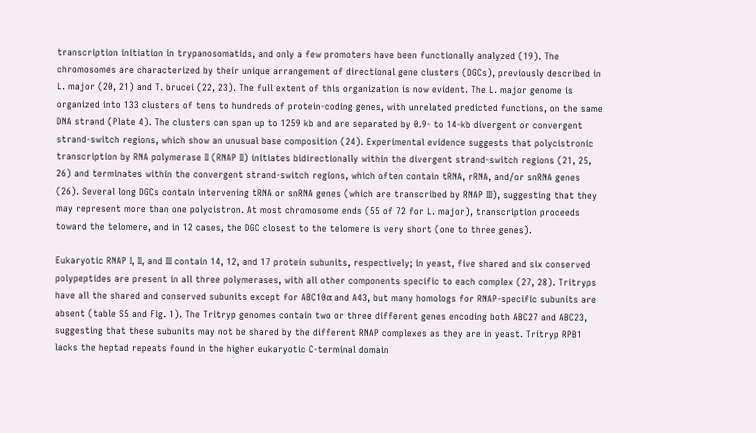transcription initiation in trypanosomatids, and only a few promoters have been functionally analyzed (19). The chromosomes are characterized by their unique arrangement of directional gene clusters (DGCs), previously described in L. major (20, 21) and T. brucei (22, 23). The full extent of this organization is now evident. The L. major genome is organized into 133 clusters of tens to hundreds of protein-coding genes, with unrelated predicted functions, on the same DNA strand (Plate 4). The clusters can span up to 1259 kb and are separated by 0.9- to 14-kb divergent or convergent strand-switch regions, which show an unusual base composition (24). Experimental evidence suggests that polycistronic transcription by RNA polymerase II (RNAP II) initiates bidirectionally within the divergent strand-switch regions (21, 25, 26) and terminates within the convergent strand-switch regions, which often contain tRNA, rRNA, and/or snRNA genes (26). Several long DGCs contain intervening tRNA or snRNA genes (which are transcribed by RNAP III), suggesting that they may represent more than one polycistron. At most chromosome ends (55 of 72 for L. major), transcription proceeds toward the telomere, and in 12 cases, the DGC closest to the telomere is very short (one to three genes).

Eukaryotic RNAP I, II, and III contain 14, 12, and 17 protein subunits, respectively; in yeast, five shared and six conserved polypeptides are present in all three polymerases, with all other components specific to each complex (27, 28). Tritryps have all the shared and conserved subunits except for ABC10α and A43, but many homologs for RNAP-specific subunits are absent (table S5 and Fig. 1). The Tritryp genomes contain two or three different genes encoding both ABC27 and ABC23, suggesting that these subunits may not be shared by the different RNAP complexes as they are in yeast. Tritryp RPB1 lacks the heptad repeats found in the higher eukaryotic C-terminal domain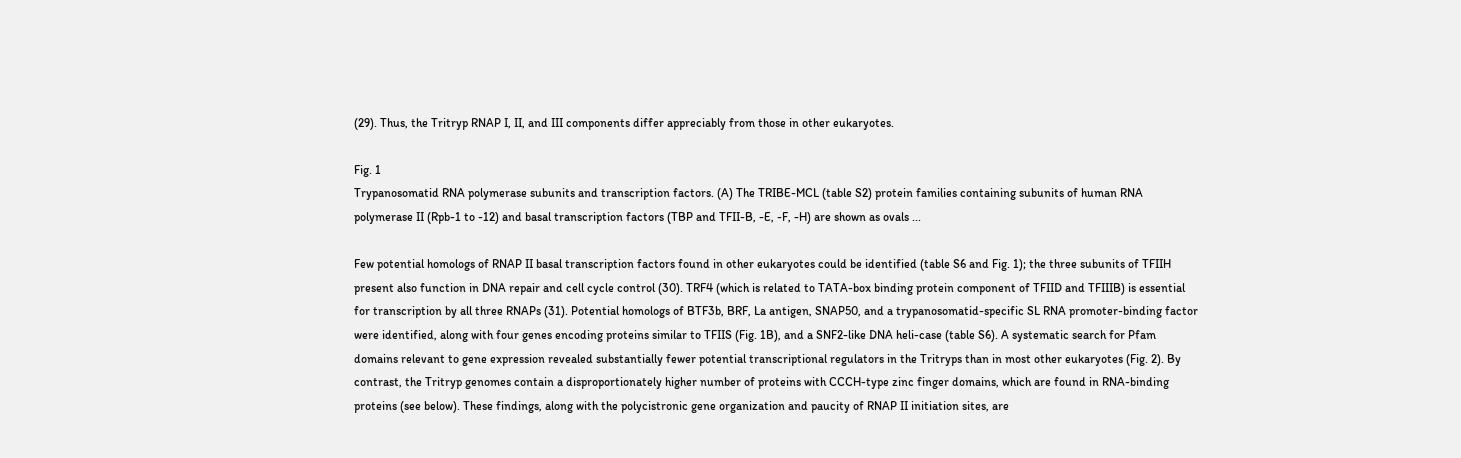(29). Thus, the Tritryp RNAP I, II, and III components differ appreciably from those in other eukaryotes.

Fig. 1
Trypanosomatid RNA polymerase subunits and transcription factors. (A) The TRIBE-MCL (table S2) protein families containing subunits of human RNA polymerase II (Rpb-1 to -12) and basal transcription factors (TBP and TFII-B, -E, -F, -H) are shown as ovals ...

Few potential homologs of RNAP II basal transcription factors found in other eukaryotes could be identified (table S6 and Fig. 1); the three subunits of TFIIH present also function in DNA repair and cell cycle control (30). TRF4 (which is related to TATA-box binding protein component of TFIID and TFIIIB) is essential for transcription by all three RNAPs (31). Potential homologs of BTF3b, BRF, La antigen, SNAP50, and a trypanosomatid-specific SL RNA promoter-binding factor were identified, along with four genes encoding proteins similar to TFIIS (Fig. 1B), and a SNF2-like DNA heli-case (table S6). A systematic search for Pfam domains relevant to gene expression revealed substantially fewer potential transcriptional regulators in the Tritryps than in most other eukaryotes (Fig. 2). By contrast, the Tritryp genomes contain a disproportionately higher number of proteins with CCCH-type zinc finger domains, which are found in RNA-binding proteins (see below). These findings, along with the polycistronic gene organization and paucity of RNAP II initiation sites, are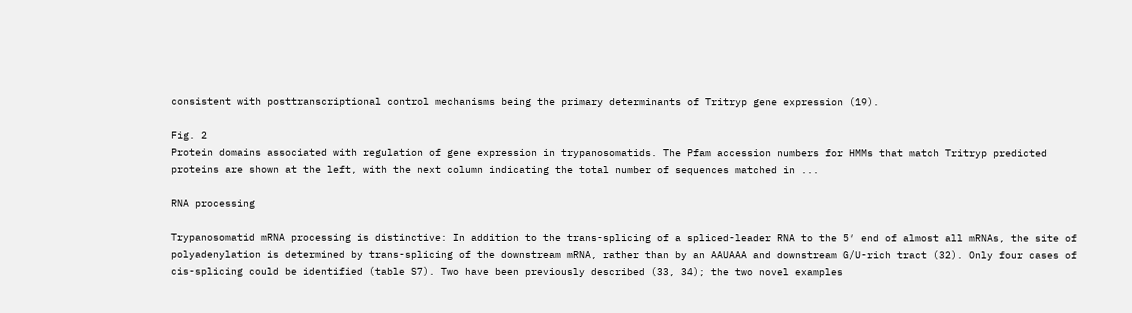consistent with posttranscriptional control mechanisms being the primary determinants of Tritryp gene expression (19).

Fig. 2
Protein domains associated with regulation of gene expression in trypanosomatids. The Pfam accession numbers for HMMs that match Tritryp predicted proteins are shown at the left, with the next column indicating the total number of sequences matched in ...

RNA processing

Trypanosomatid mRNA processing is distinctive: In addition to the trans-splicing of a spliced-leader RNA to the 5′ end of almost all mRNAs, the site of polyadenylation is determined by trans-splicing of the downstream mRNA, rather than by an AAUAAA and downstream G/U-rich tract (32). Only four cases of cis-splicing could be identified (table S7). Two have been previously described (33, 34); the two novel examples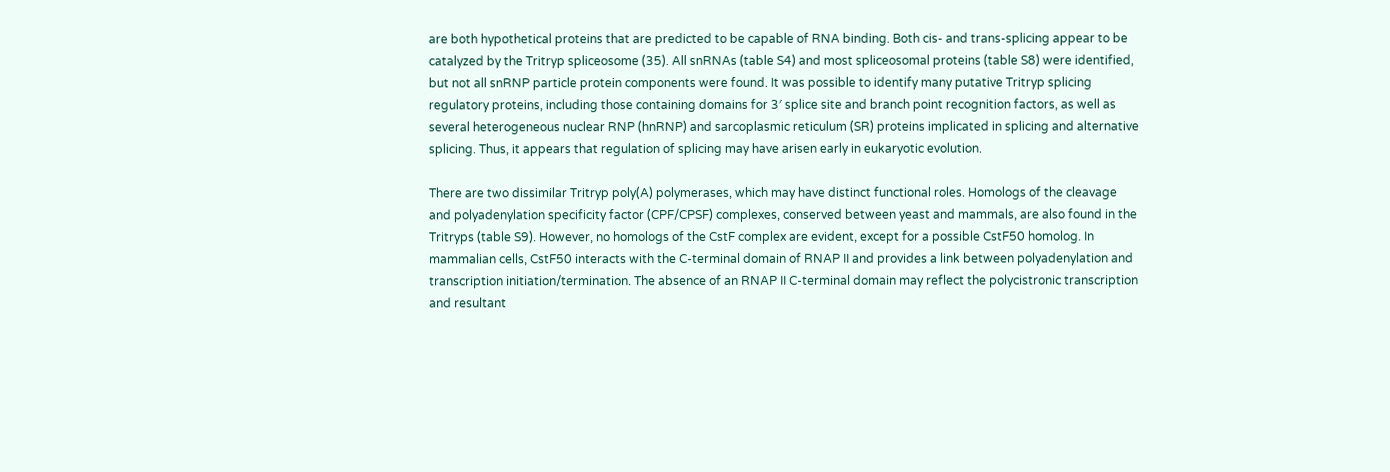are both hypothetical proteins that are predicted to be capable of RNA binding. Both cis- and trans-splicing appear to be catalyzed by the Tritryp spliceosome (35). All snRNAs (table S4) and most spliceosomal proteins (table S8) were identified, but not all snRNP particle protein components were found. It was possible to identify many putative Tritryp splicing regulatory proteins, including those containing domains for 3′ splice site and branch point recognition factors, as well as several heterogeneous nuclear RNP (hnRNP) and sarcoplasmic reticulum (SR) proteins implicated in splicing and alternative splicing. Thus, it appears that regulation of splicing may have arisen early in eukaryotic evolution.

There are two dissimilar Tritryp poly(A) polymerases, which may have distinct functional roles. Homologs of the cleavage and polyadenylation specificity factor (CPF/CPSF) complexes, conserved between yeast and mammals, are also found in the Tritryps (table S9). However, no homologs of the CstF complex are evident, except for a possible CstF50 homolog. In mammalian cells, CstF50 interacts with the C-terminal domain of RNAP II and provides a link between polyadenylation and transcription initiation/termination. The absence of an RNAP II C-terminal domain may reflect the polycistronic transcription and resultant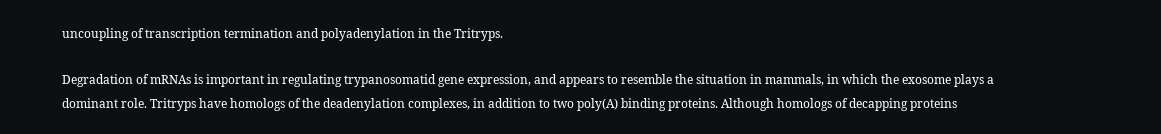uncoupling of transcription termination and polyadenylation in the Tritryps.

Degradation of mRNAs is important in regulating trypanosomatid gene expression, and appears to resemble the situation in mammals, in which the exosome plays a dominant role. Tritryps have homologs of the deadenylation complexes, in addition to two poly(A) binding proteins. Although homologs of decapping proteins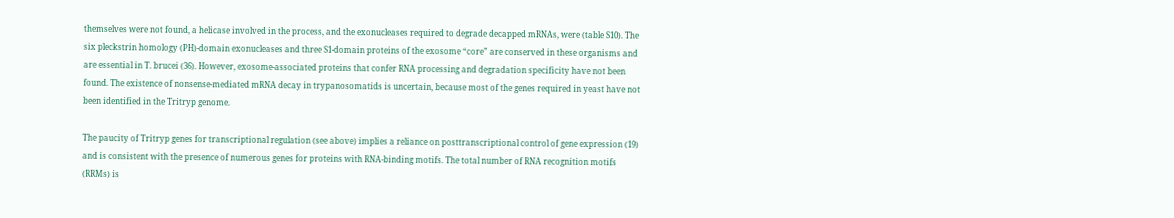themselves were not found, a helicase involved in the process, and the exonucleases required to degrade decapped mRNAs, were (table S10). The six pleckstrin homology (PH)-domain exonucleases and three S1-domain proteins of the exosome “core” are conserved in these organisms and are essential in T. brucei (36). However, exosome-associated proteins that confer RNA processing and degradation specificity have not been found. The existence of nonsense-mediated mRNA decay in trypanosomatids is uncertain, because most of the genes required in yeast have not been identified in the Tritryp genome.

The paucity of Tritryp genes for transcriptional regulation (see above) implies a reliance on posttranscriptional control of gene expression (19) and is consistent with the presence of numerous genes for proteins with RNA-binding motifs. The total number of RNA recognition motifs (RRMs) is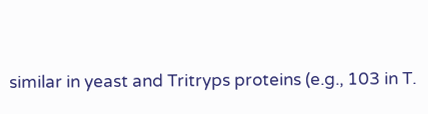similar in yeast and Tritryps proteins (e.g., 103 in T.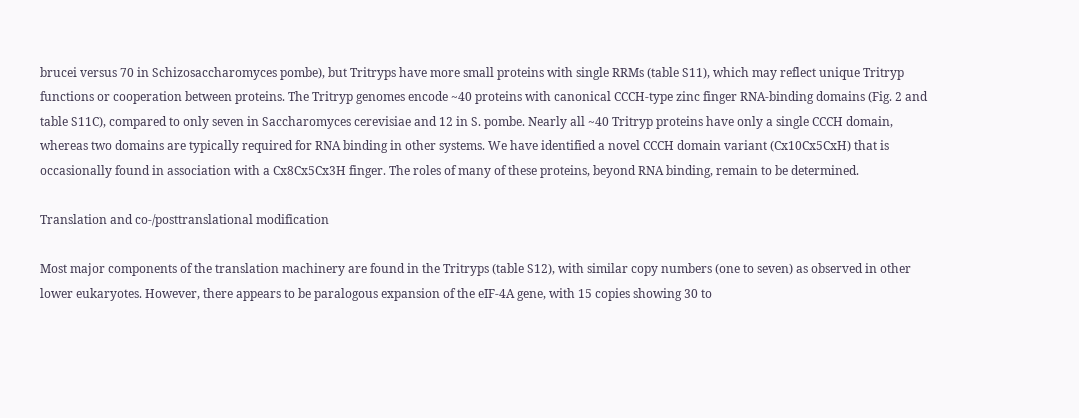brucei versus 70 in Schizosaccharomyces pombe), but Tritryps have more small proteins with single RRMs (table S11), which may reflect unique Tritryp functions or cooperation between proteins. The Tritryp genomes encode ~40 proteins with canonical CCCH-type zinc finger RNA-binding domains (Fig. 2 and table S11C), compared to only seven in Saccharomyces cerevisiae and 12 in S. pombe. Nearly all ~40 Tritryp proteins have only a single CCCH domain, whereas two domains are typically required for RNA binding in other systems. We have identified a novel CCCH domain variant (Cx10Cx5CxH) that is occasionally found in association with a Cx8Cx5Cx3H finger. The roles of many of these proteins, beyond RNA binding, remain to be determined.

Translation and co-/posttranslational modification

Most major components of the translation machinery are found in the Tritryps (table S12), with similar copy numbers (one to seven) as observed in other lower eukaryotes. However, there appears to be paralogous expansion of the eIF-4A gene, with 15 copies showing 30 to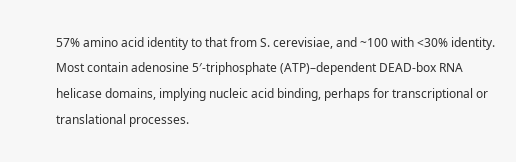57% amino acid identity to that from S. cerevisiae, and ~100 with <30% identity. Most contain adenosine 5′-triphosphate (ATP)–dependent DEAD-box RNA helicase domains, implying nucleic acid binding, perhaps for transcriptional or translational processes.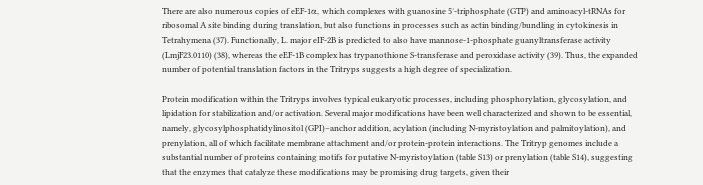There are also numerous copies of eEF-1α, which complexes with guanosine 5′-triphosphate (GTP) and aminoacyl-tRNAs for ribosomal A site binding during translation, but also functions in processes such as actin binding/bundling in cytokinesis in Tetrahymena (37). Functionally, L. major eIF-2B is predicted to also have mannose-1-phosphate guanyltransferase activity (LmjF23.0110) (38), whereas the eEF-1B complex has trypanothione S-transferase and peroxidase activity (39). Thus, the expanded number of potential translation factors in the Tritryps suggests a high degree of specialization.

Protein modification within the Tritryps involves typical eukaryotic processes, including phosphorylation, glycosylation, and lipidation for stabilization and/or activation. Several major modifications have been well characterized and shown to be essential, namely, glycosylphosphatidylinositol (GPI)–anchor addition, acylation (including N-myristoylation and palmitoylation), and prenylation, all of which facilitate membrane attachment and/or protein-protein interactions. The Tritryp genomes include a substantial number of proteins containing motifs for putative N-myristoylation (table S13) or prenylation (table S14), suggesting that the enzymes that catalyze these modifications may be promising drug targets, given their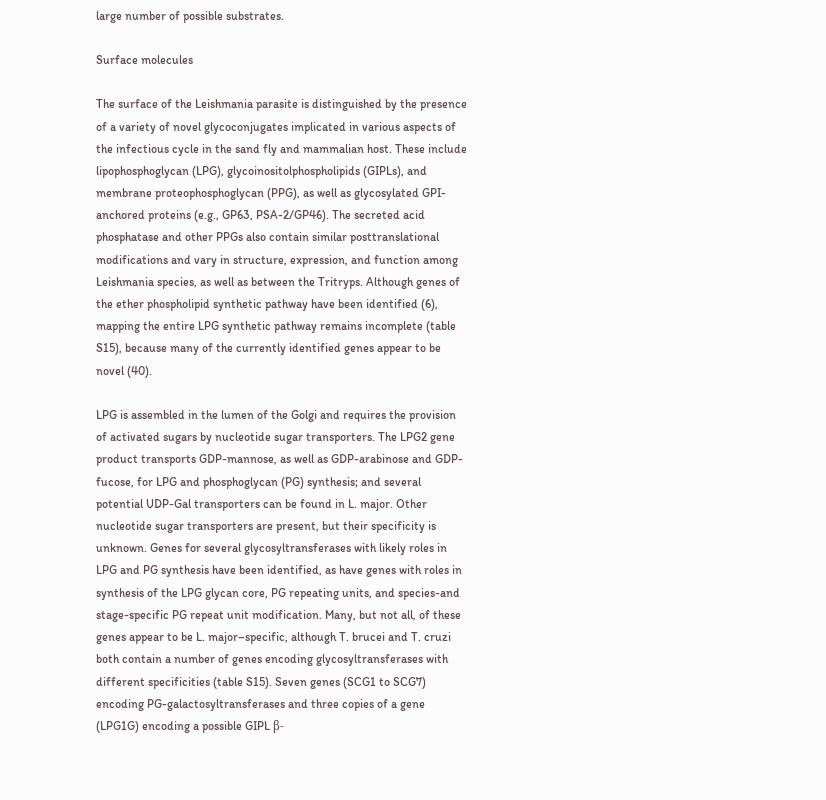large number of possible substrates.

Surface molecules

The surface of the Leishmania parasite is distinguished by the presence of a variety of novel glycoconjugates implicated in various aspects of the infectious cycle in the sand fly and mammalian host. These include lipophosphoglycan (LPG), glycoinositolphospholipids (GIPLs), and membrane proteophosphoglycan (PPG), as well as glycosylated GPI-anchored proteins (e.g., GP63, PSA-2/GP46). The secreted acid phosphatase and other PPGs also contain similar posttranslational modifications and vary in structure, expression, and function among Leishmania species, as well as between the Tritryps. Although genes of the ether phospholipid synthetic pathway have been identified (6), mapping the entire LPG synthetic pathway remains incomplete (table S15), because many of the currently identified genes appear to be novel (40).

LPG is assembled in the lumen of the Golgi and requires the provision of activated sugars by nucleotide sugar transporters. The LPG2 gene product transports GDP-mannose, as well as GDP-arabinose and GDP-fucose, for LPG and phosphoglycan (PG) synthesis; and several potential UDP-Gal transporters can be found in L. major. Other nucleotide sugar transporters are present, but their specificity is unknown. Genes for several glycosyltransferases with likely roles in LPG and PG synthesis have been identified, as have genes with roles in synthesis of the LPG glycan core, PG repeating units, and species-and stage-specific PG repeat unit modification. Many, but not all, of these genes appear to be L. major–specific, although T. brucei and T. cruzi both contain a number of genes encoding glycosyltransferases with different specificities (table S15). Seven genes (SCG1 to SCG7) encoding PG-galactosyltransferases and three copies of a gene (LPG1G) encoding a possible GIPL β-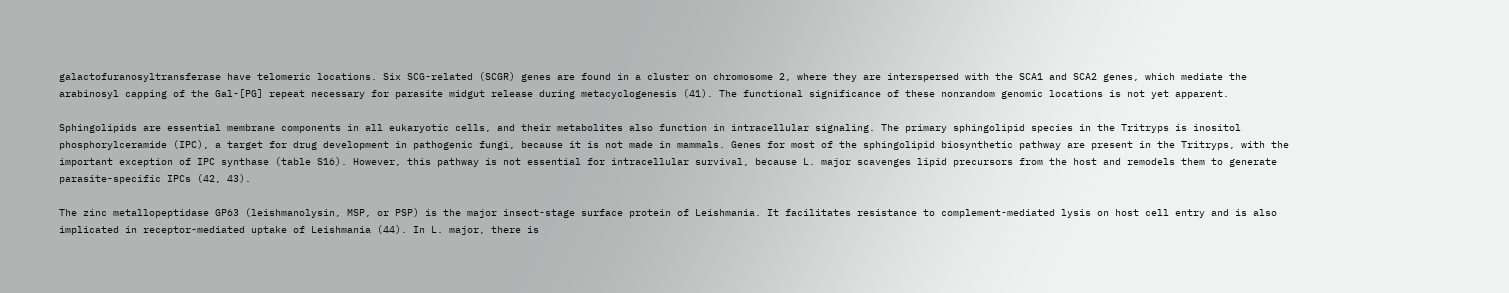galactofuranosyltransferase have telomeric locations. Six SCG-related (SCGR) genes are found in a cluster on chromosome 2, where they are interspersed with the SCA1 and SCA2 genes, which mediate the arabinosyl capping of the Gal-[PG] repeat necessary for parasite midgut release during metacyclogenesis (41). The functional significance of these nonrandom genomic locations is not yet apparent.

Sphingolipids are essential membrane components in all eukaryotic cells, and their metabolites also function in intracellular signaling. The primary sphingolipid species in the Tritryps is inositol phosphorylceramide (IPC), a target for drug development in pathogenic fungi, because it is not made in mammals. Genes for most of the sphingolipid biosynthetic pathway are present in the Tritryps, with the important exception of IPC synthase (table S16). However, this pathway is not essential for intracellular survival, because L. major scavenges lipid precursors from the host and remodels them to generate parasite-specific IPCs (42, 43).

The zinc metallopeptidase GP63 (leishmanolysin, MSP, or PSP) is the major insect-stage surface protein of Leishmania. It facilitates resistance to complement-mediated lysis on host cell entry and is also implicated in receptor-mediated uptake of Leishmania (44). In L. major, there is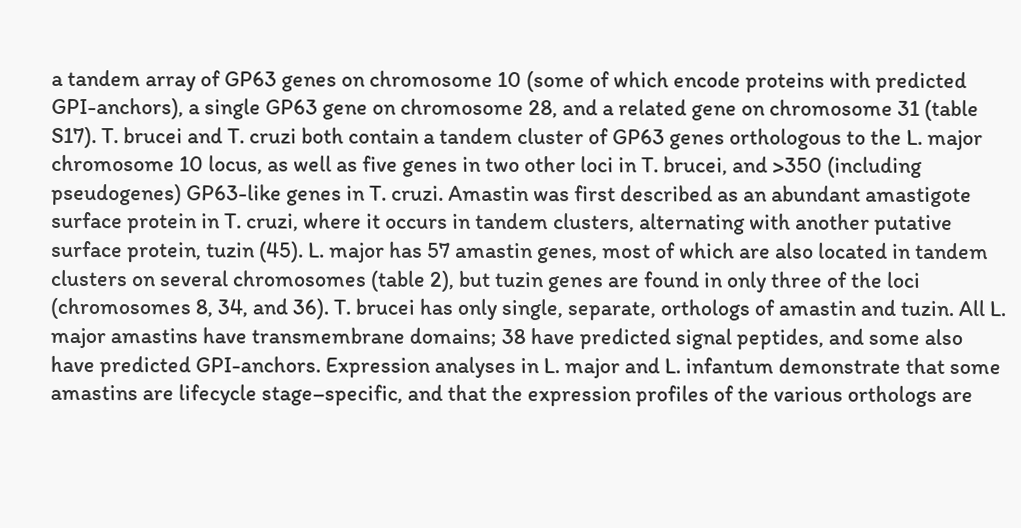a tandem array of GP63 genes on chromosome 10 (some of which encode proteins with predicted GPI-anchors), a single GP63 gene on chromosome 28, and a related gene on chromosome 31 (table S17). T. brucei and T. cruzi both contain a tandem cluster of GP63 genes orthologous to the L. major chromosome 10 locus, as well as five genes in two other loci in T. brucei, and >350 (including pseudogenes) GP63-like genes in T. cruzi. Amastin was first described as an abundant amastigote surface protein in T. cruzi, where it occurs in tandem clusters, alternating with another putative surface protein, tuzin (45). L. major has 57 amastin genes, most of which are also located in tandem clusters on several chromosomes (table 2), but tuzin genes are found in only three of the loci (chromosomes 8, 34, and 36). T. brucei has only single, separate, orthologs of amastin and tuzin. All L. major amastins have transmembrane domains; 38 have predicted signal peptides, and some also have predicted GPI-anchors. Expression analyses in L. major and L. infantum demonstrate that some amastins are lifecycle stage–specific, and that the expression profiles of the various orthologs are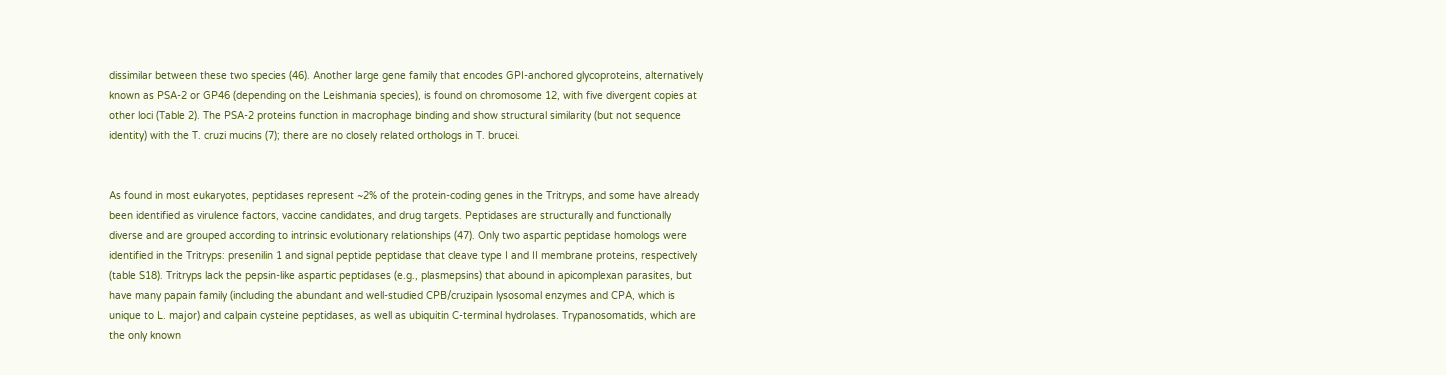dissimilar between these two species (46). Another large gene family that encodes GPI-anchored glycoproteins, alternatively known as PSA-2 or GP46 (depending on the Leishmania species), is found on chromosome 12, with five divergent copies at other loci (Table 2). The PSA-2 proteins function in macrophage binding and show structural similarity (but not sequence identity) with the T. cruzi mucins (7); there are no closely related orthologs in T. brucei.


As found in most eukaryotes, peptidases represent ~2% of the protein-coding genes in the Tritryps, and some have already been identified as virulence factors, vaccine candidates, and drug targets. Peptidases are structurally and functionally diverse and are grouped according to intrinsic evolutionary relationships (47). Only two aspartic peptidase homologs were identified in the Tritryps: presenilin 1 and signal peptide peptidase that cleave type I and II membrane proteins, respectively (table S18). Tritryps lack the pepsin-like aspartic peptidases (e.g., plasmepsins) that abound in apicomplexan parasites, but have many papain family (including the abundant and well-studied CPB/cruzipain lysosomal enzymes and CPA, which is unique to L. major) and calpain cysteine peptidases, as well as ubiquitin C-terminal hydrolases. Trypanosomatids, which are the only known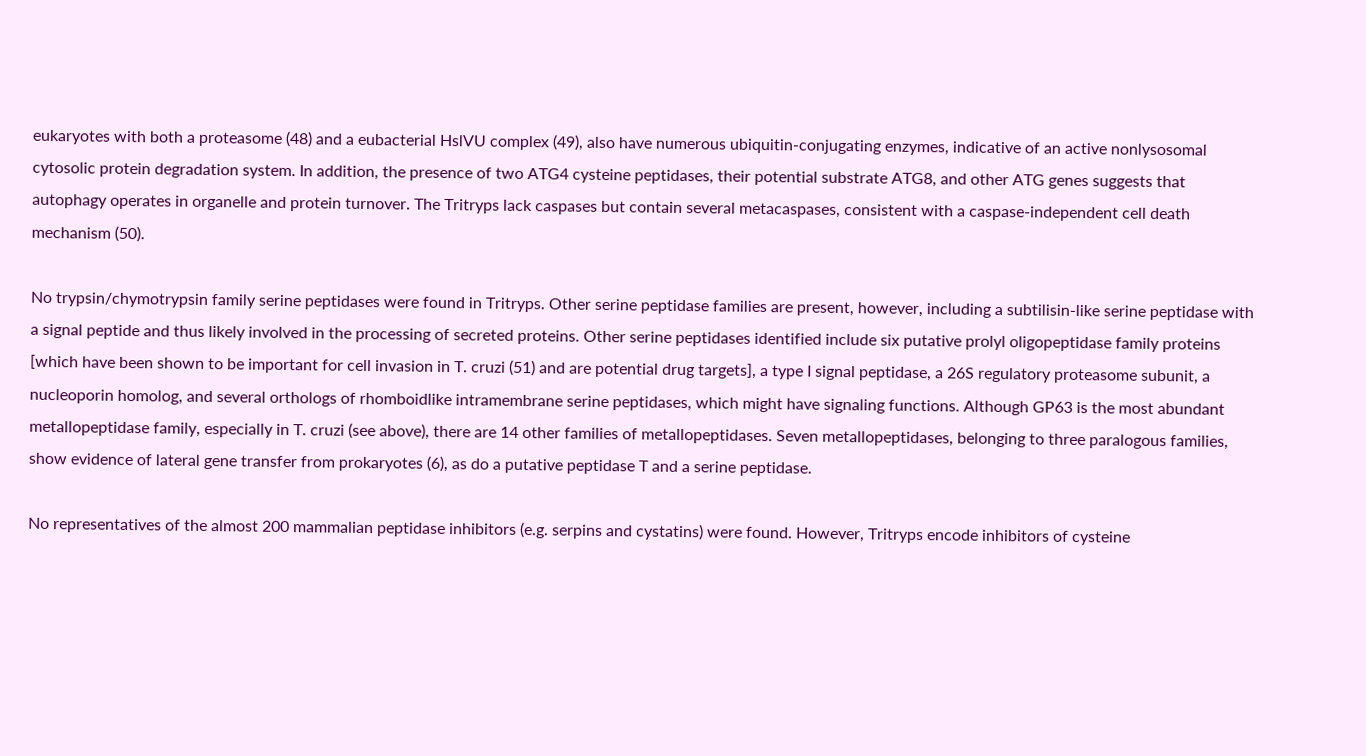eukaryotes with both a proteasome (48) and a eubacterial HslVU complex (49), also have numerous ubiquitin-conjugating enzymes, indicative of an active nonlysosomal cytosolic protein degradation system. In addition, the presence of two ATG4 cysteine peptidases, their potential substrate ATG8, and other ATG genes suggests that autophagy operates in organelle and protein turnover. The Tritryps lack caspases but contain several metacaspases, consistent with a caspase-independent cell death mechanism (50).

No trypsin/chymotrypsin family serine peptidases were found in Tritryps. Other serine peptidase families are present, however, including a subtilisin-like serine peptidase with a signal peptide and thus likely involved in the processing of secreted proteins. Other serine peptidases identified include six putative prolyl oligopeptidase family proteins [which have been shown to be important for cell invasion in T. cruzi (51) and are potential drug targets], a type I signal peptidase, a 26S regulatory proteasome subunit, a nucleoporin homolog, and several orthologs of rhomboidlike intramembrane serine peptidases, which might have signaling functions. Although GP63 is the most abundant metallopeptidase family, especially in T. cruzi (see above), there are 14 other families of metallopeptidases. Seven metallopeptidases, belonging to three paralogous families, show evidence of lateral gene transfer from prokaryotes (6), as do a putative peptidase T and a serine peptidase.

No representatives of the almost 200 mammalian peptidase inhibitors (e.g. serpins and cystatins) were found. However, Tritryps encode inhibitors of cysteine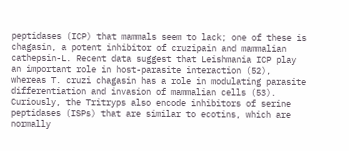peptidases (ICP) that mammals seem to lack; one of these is chagasin, a potent inhibitor of cruzipain and mammalian cathepsin-L. Recent data suggest that Leishmania ICP play an important role in host-parasite interaction (52), whereas T. cruzi chagasin has a role in modulating parasite differentiation and invasion of mammalian cells (53). Curiously, the Tritryps also encode inhibitors of serine peptidases (ISPs) that are similar to ecotins, which are normally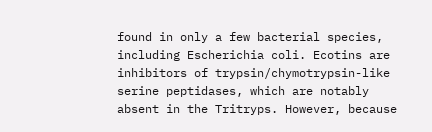found in only a few bacterial species, including Escherichia coli. Ecotins are inhibitors of trypsin/chymotrypsin-like serine peptidases, which are notably absent in the Tritryps. However, because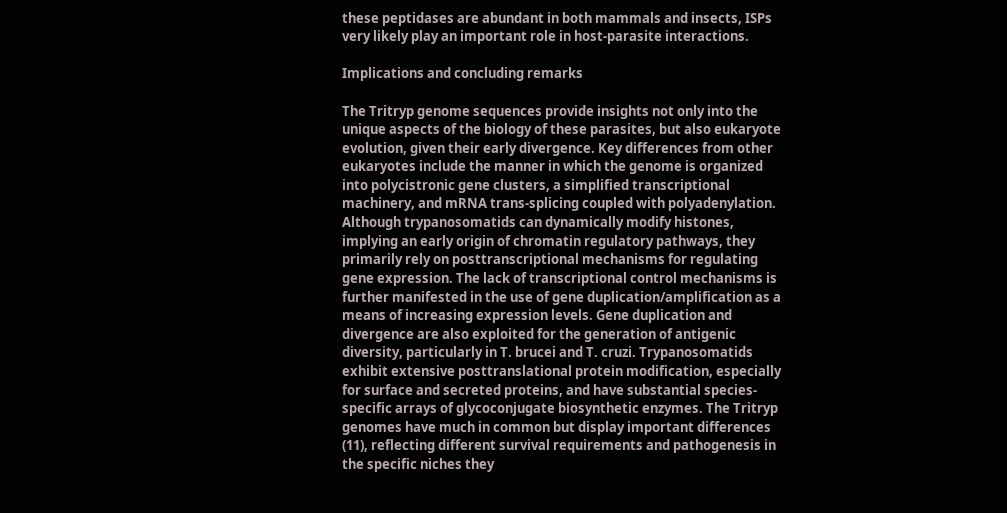these peptidases are abundant in both mammals and insects, ISPs very likely play an important role in host-parasite interactions.

Implications and concluding remarks

The Tritryp genome sequences provide insights not only into the unique aspects of the biology of these parasites, but also eukaryote evolution, given their early divergence. Key differences from other eukaryotes include the manner in which the genome is organized into polycistronic gene clusters, a simplified transcriptional machinery, and mRNA trans-splicing coupled with polyadenylation. Although trypanosomatids can dynamically modify histones, implying an early origin of chromatin regulatory pathways, they primarily rely on posttranscriptional mechanisms for regulating gene expression. The lack of transcriptional control mechanisms is further manifested in the use of gene duplication/amplification as a means of increasing expression levels. Gene duplication and divergence are also exploited for the generation of antigenic diversity, particularly in T. brucei and T. cruzi. Trypanosomatids exhibit extensive posttranslational protein modification, especially for surface and secreted proteins, and have substantial species-specific arrays of glycoconjugate biosynthetic enzymes. The Tritryp genomes have much in common but display important differences (11), reflecting different survival requirements and pathogenesis in the specific niches they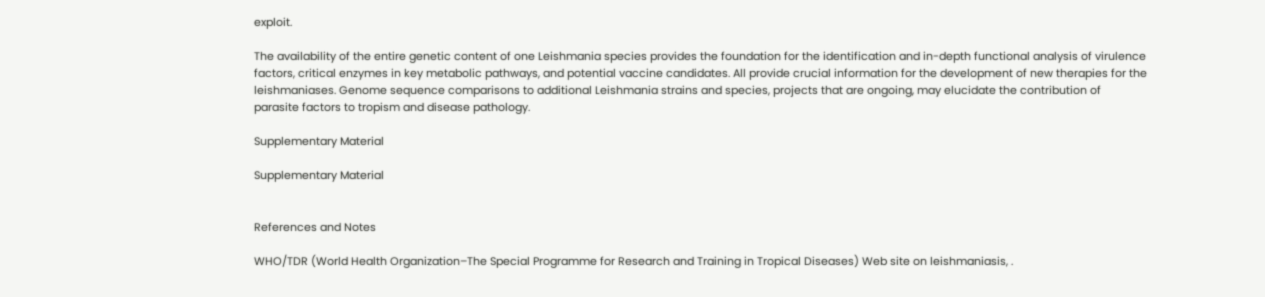exploit.

The availability of the entire genetic content of one Leishmania species provides the foundation for the identification and in-depth functional analysis of virulence factors, critical enzymes in key metabolic pathways, and potential vaccine candidates. All provide crucial information for the development of new therapies for the leishmaniases. Genome sequence comparisons to additional Leishmania strains and species, projects that are ongoing, may elucidate the contribution of parasite factors to tropism and disease pathology.

Supplementary Material

Supplementary Material


References and Notes

WHO/TDR (World Health Organization–The Special Programme for Research and Training in Tropical Diseases) Web site on leishmaniasis, .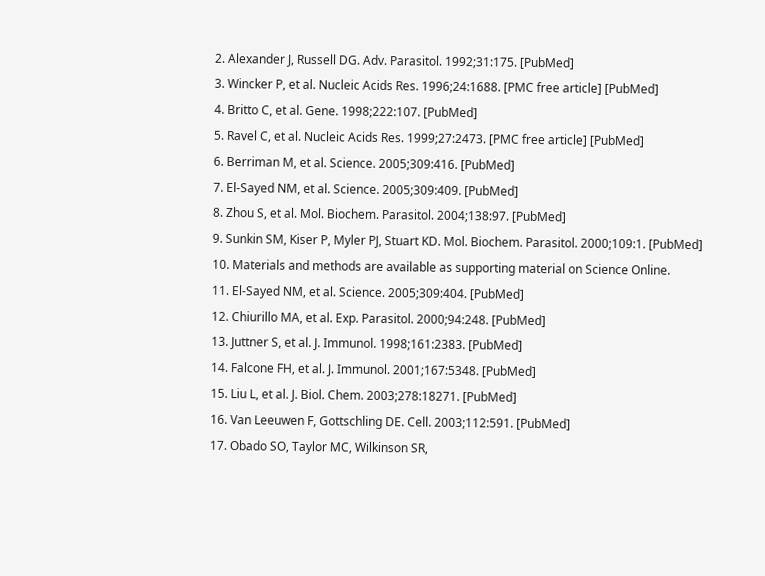2. Alexander J, Russell DG. Adv. Parasitol. 1992;31:175. [PubMed]
3. Wincker P, et al. Nucleic Acids Res. 1996;24:1688. [PMC free article] [PubMed]
4. Britto C, et al. Gene. 1998;222:107. [PubMed]
5. Ravel C, et al. Nucleic Acids Res. 1999;27:2473. [PMC free article] [PubMed]
6. Berriman M, et al. Science. 2005;309:416. [PubMed]
7. El-Sayed NM, et al. Science. 2005;309:409. [PubMed]
8. Zhou S, et al. Mol. Biochem. Parasitol. 2004;138:97. [PubMed]
9. Sunkin SM, Kiser P, Myler PJ, Stuart KD. Mol. Biochem. Parasitol. 2000;109:1. [PubMed]
10. Materials and methods are available as supporting material on Science Online.
11. El-Sayed NM, et al. Science. 2005;309:404. [PubMed]
12. Chiurillo MA, et al. Exp. Parasitol. 2000;94:248. [PubMed]
13. Juttner S, et al. J. Immunol. 1998;161:2383. [PubMed]
14. Falcone FH, et al. J. Immunol. 2001;167:5348. [PubMed]
15. Liu L, et al. J. Biol. Chem. 2003;278:18271. [PubMed]
16. Van Leeuwen F, Gottschling DE. Cell. 2003;112:591. [PubMed]
17. Obado SO, Taylor MC, Wilkinson SR,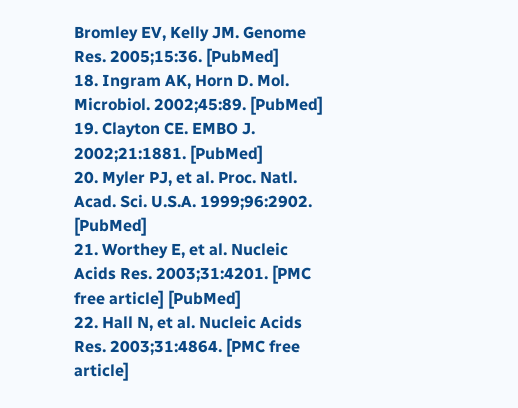Bromley EV, Kelly JM. Genome Res. 2005;15:36. [PubMed]
18. Ingram AK, Horn D. Mol. Microbiol. 2002;45:89. [PubMed]
19. Clayton CE. EMBO J. 2002;21:1881. [PubMed]
20. Myler PJ, et al. Proc. Natl. Acad. Sci. U.S.A. 1999;96:2902. [PubMed]
21. Worthey E, et al. Nucleic Acids Res. 2003;31:4201. [PMC free article] [PubMed]
22. Hall N, et al. Nucleic Acids Res. 2003;31:4864. [PMC free article]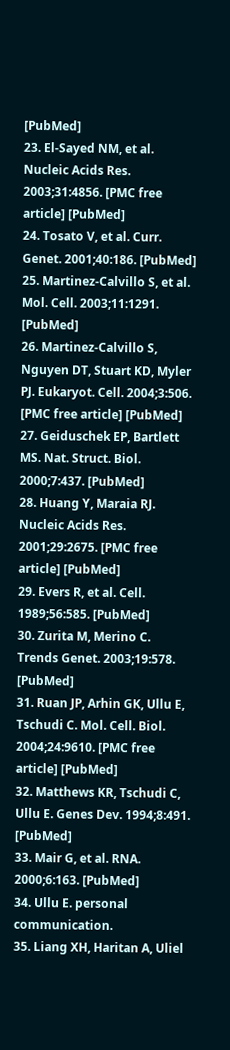[PubMed]
23. El-Sayed NM, et al. Nucleic Acids Res. 2003;31:4856. [PMC free article] [PubMed]
24. Tosato V, et al. Curr. Genet. 2001;40:186. [PubMed]
25. Martinez-Calvillo S, et al. Mol. Cell. 2003;11:1291. [PubMed]
26. Martinez-Calvillo S, Nguyen DT, Stuart KD, Myler PJ. Eukaryot. Cell. 2004;3:506. [PMC free article] [PubMed]
27. Geiduschek EP, Bartlett MS. Nat. Struct. Biol. 2000;7:437. [PubMed]
28. Huang Y, Maraia RJ. Nucleic Acids Res. 2001;29:2675. [PMC free article] [PubMed]
29. Evers R, et al. Cell. 1989;56:585. [PubMed]
30. Zurita M, Merino C. Trends Genet. 2003;19:578. [PubMed]
31. Ruan JP, Arhin GK, Ullu E, Tschudi C. Mol. Cell. Biol. 2004;24:9610. [PMC free article] [PubMed]
32. Matthews KR, Tschudi C, Ullu E. Genes Dev. 1994;8:491. [PubMed]
33. Mair G, et al. RNA. 2000;6:163. [PubMed]
34. Ullu E. personal communication.
35. Liang XH, Haritan A, Uliel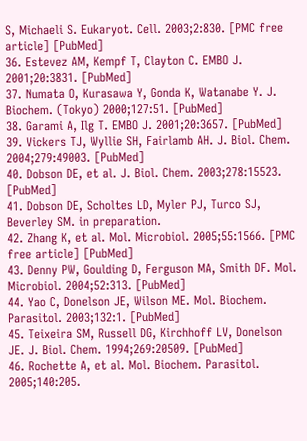S, Michaeli S. Eukaryot. Cell. 2003;2:830. [PMC free article] [PubMed]
36. Estevez AM, Kempf T, Clayton C. EMBO J. 2001;20:3831. [PubMed]
37. Numata O, Kurasawa Y, Gonda K, Watanabe Y. J. Biochem. (Tokyo) 2000;127:51. [PubMed]
38. Garami A, Ilg T. EMBO J. 2001;20:3657. [PubMed]
39. Vickers TJ, Wyllie SH, Fairlamb AH. J. Biol. Chem. 2004;279:49003. [PubMed]
40. Dobson DE, et al. J. Biol. Chem. 2003;278:15523. [PubMed]
41. Dobson DE, Scholtes LD, Myler PJ, Turco SJ, Beverley SM. in preparation.
42. Zhang K, et al. Mol. Microbiol. 2005;55:1566. [PMC free article] [PubMed]
43. Denny PW, Goulding D, Ferguson MA, Smith DF. Mol. Microbiol. 2004;52:313. [PubMed]
44. Yao C, Donelson JE, Wilson ME. Mol. Biochem. Parasitol. 2003;132:1. [PubMed]
45. Teixeira SM, Russell DG, Kirchhoff LV, Donelson JE. J. Biol. Chem. 1994;269:20509. [PubMed]
46. Rochette A, et al. Mol. Biochem. Parasitol. 2005;140:205.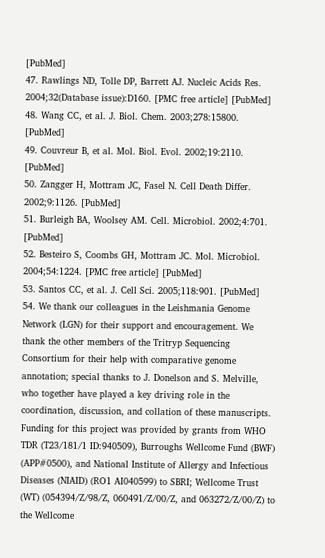[PubMed]
47. Rawlings ND, Tolle DP, Barrett AJ. Nucleic Acids Res. 2004;32(Database issue):D160. [PMC free article] [PubMed]
48. Wang CC, et al. J. Biol. Chem. 2003;278:15800. [PubMed]
49. Couvreur B, et al. Mol. Biol. Evol. 2002;19:2110. [PubMed]
50. Zangger H, Mottram JC, Fasel N. Cell Death Differ. 2002;9:1126. [PubMed]
51. Burleigh BA, Woolsey AM. Cell. Microbiol. 2002;4:701. [PubMed]
52. Besteiro S, Coombs GH, Mottram JC. Mol. Microbiol. 2004;54:1224. [PMC free article] [PubMed]
53. Santos CC, et al. J. Cell Sci. 2005;118:901. [PubMed]
54. We thank our colleagues in the Leishmania Genome Network (LGN) for their support and encouragement. We thank the other members of the Tritryp Sequencing Consortium for their help with comparative genome annotation; special thanks to J. Donelson and S. Melville, who together have played a key driving role in the coordination, discussion, and collation of these manuscripts. Funding for this project was provided by grants from WHO TDR (T23/181/1 ID:940509), Burroughs Wellcome Fund (BWF) (APP#0500), and National Institute of Allergy and Infectious Diseases (NIAID) (RO1 AI040599) to SBRI; Wellcome Trust (WT) (054394/Z/98/Z, 060491/Z/00/Z, and 063272/Z/00/Z) to the Wellcome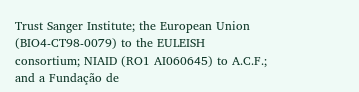Trust Sanger Institute; the European Union (BIO4-CT98-0079) to the EULEISH consortium; NIAID (RO1 AI060645) to A.C.F.; and a Fundação de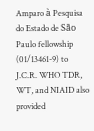Amparo à Pesquisa do Estado de São Paulo fellowship (01/13461-9) to J.C.R. WHO TDR, WT, and NIAID also provided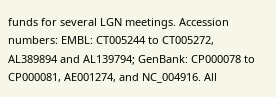funds for several LGN meetings. Accession numbers: EMBL: CT005244 to CT005272, AL389894 and AL139794; GenBank: CP000078 to CP000081, AE001274, and NC_004916. All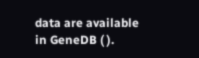data are available in GeneDB ( ).